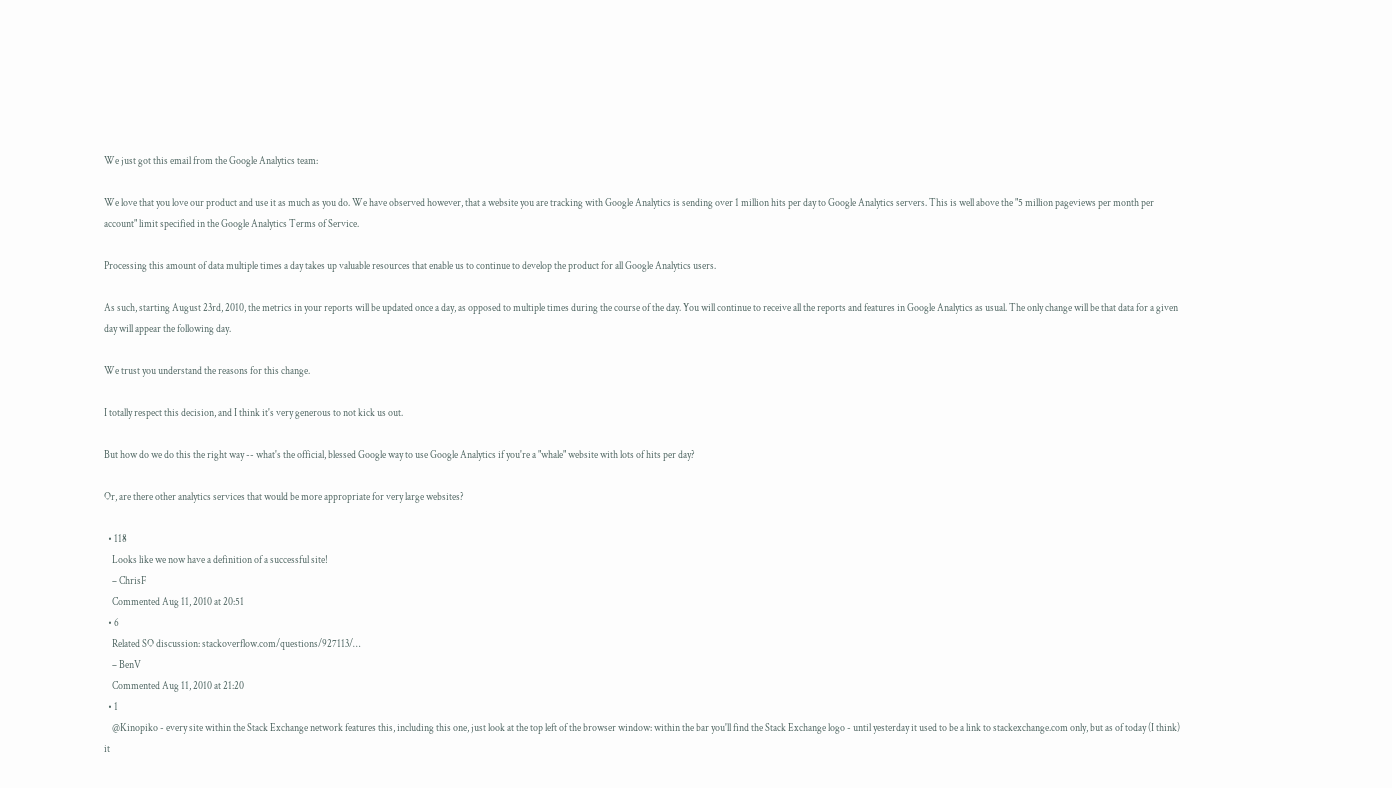We just got this email from the Google Analytics team:

We love that you love our product and use it as much as you do. We have observed however, that a website you are tracking with Google Analytics is sending over 1 million hits per day to Google Analytics servers. This is well above the "5 million pageviews per month per account" limit specified in the Google Analytics Terms of Service.

Processing this amount of data multiple times a day takes up valuable resources that enable us to continue to develop the product for all Google Analytics users.

As such, starting August 23rd, 2010, the metrics in your reports will be updated once a day, as opposed to multiple times during the course of the day. You will continue to receive all the reports and features in Google Analytics as usual. The only change will be that data for a given day will appear the following day.

We trust you understand the reasons for this change.

I totally respect this decision, and I think it's very generous to not kick us out.

But how do we do this the right way -- what's the official, blessed Google way to use Google Analytics if you're a "whale" website with lots of hits per day?

Or, are there other analytics services that would be more appropriate for very large websites?

  • 118
    Looks like we now have a definition of a successful site!
    – ChrisF
    Commented Aug 11, 2010 at 20:51
  • 6
    Related SO discussion: stackoverflow.com/questions/927113/…
    – BenV
    Commented Aug 11, 2010 at 21:20
  • 1
    @Kinopiko - every site within the Stack Exchange network features this, including this one, just look at the top left of the browser window: within the bar you'll find the Stack Exchange logo - until yesterday it used to be a link to stackexchange.com only, but as of today (I think) it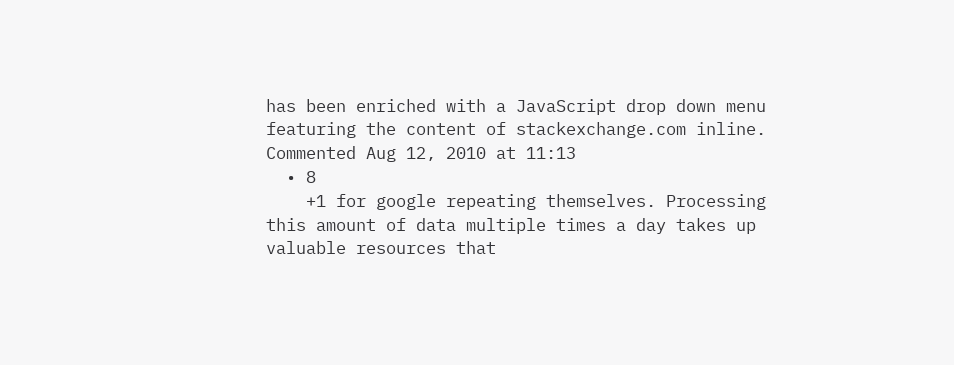has been enriched with a JavaScript drop down menu featuring the content of stackexchange.com inline. Commented Aug 12, 2010 at 11:13
  • 8
    +1 for google repeating themselves. Processing this amount of data multiple times a day takes up valuable resources that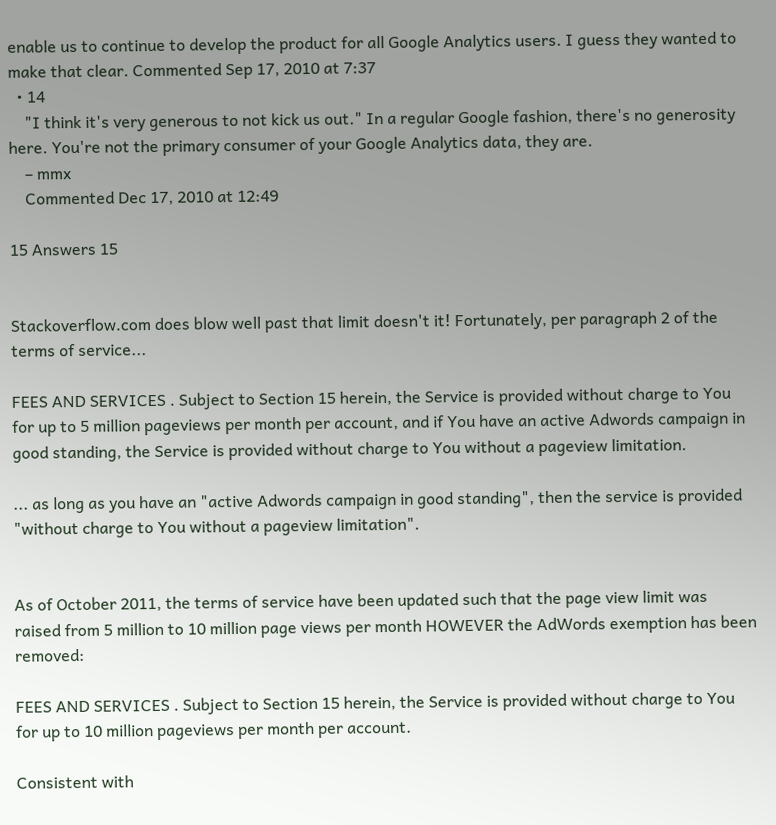enable us to continue to develop the product for all Google Analytics users. I guess they wanted to make that clear. Commented Sep 17, 2010 at 7:37
  • 14
    "I think it's very generous to not kick us out." In a regular Google fashion, there's no generosity here. You're not the primary consumer of your Google Analytics data, they are.
    – mmx
    Commented Dec 17, 2010 at 12:49

15 Answers 15


Stackoverflow.com does blow well past that limit doesn't it! Fortunately, per paragraph 2 of the terms of service...

FEES AND SERVICES . Subject to Section 15 herein, the Service is provided without charge to You for up to 5 million pageviews per month per account, and if You have an active Adwords campaign in good standing, the Service is provided without charge to You without a pageview limitation.

... as long as you have an "active Adwords campaign in good standing", then the service is provided "without charge to You without a pageview limitation".


As of October 2011, the terms of service have been updated such that the page view limit was raised from 5 million to 10 million page views per month HOWEVER the AdWords exemption has been removed:

FEES AND SERVICES . Subject to Section 15 herein, the Service is provided without charge to You for up to 10 million pageviews per month per account.

Consistent with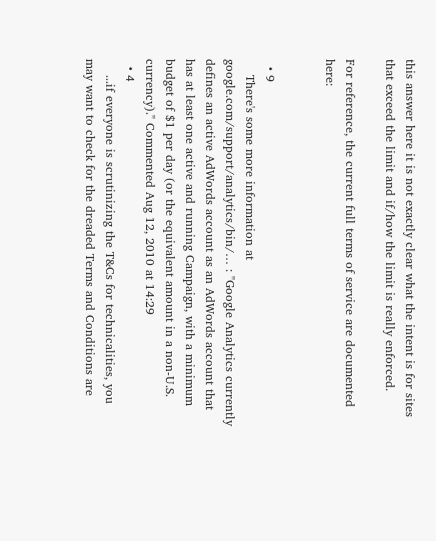this answer here it is not exactly clear what the intent is for sites that exceed the limit and if/how the limit is really enforced.

For reference, the current full terms of service are documented here:


  • 9
    There's some more information at google.com/support/analytics/bin/… : "Google Analytics currently defines an active AdWords account as an AdWords account that has at least one active and running Campaign, with a minimum budget of $1 per day (or the equivalent amount in a non-U.S. currency)." Commented Aug 12, 2010 at 14:29
  • 4
    ...if everyone is scrutinizing the T&Cs for technicalities, you may want to check for the dreaded Terms and Conditions are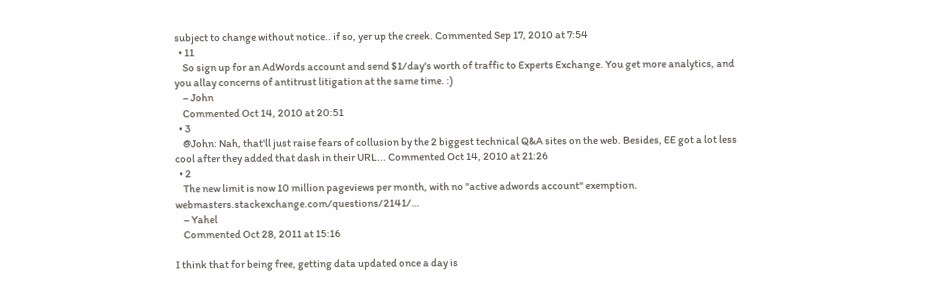subject to change without notice.. if so, yer up the creek. Commented Sep 17, 2010 at 7:54
  • 11
    So sign up for an AdWords account and send $1/day's worth of traffic to Experts Exchange. You get more analytics, and you allay concerns of antitrust litigation at the same time. :)
    – John
    Commented Oct 14, 2010 at 20:51
  • 3
    @John: Nah, that'll just raise fears of collusion by the 2 biggest technical Q&A sites on the web. Besides, EE got a lot less cool after they added that dash in their URL... Commented Oct 14, 2010 at 21:26
  • 2
    The new limit is now 10 million pageviews per month, with no "active adwords account" exemption. webmasters.stackexchange.com/questions/2141/…
    – Yahel
    Commented Oct 28, 2011 at 15:16

I think that for being free, getting data updated once a day is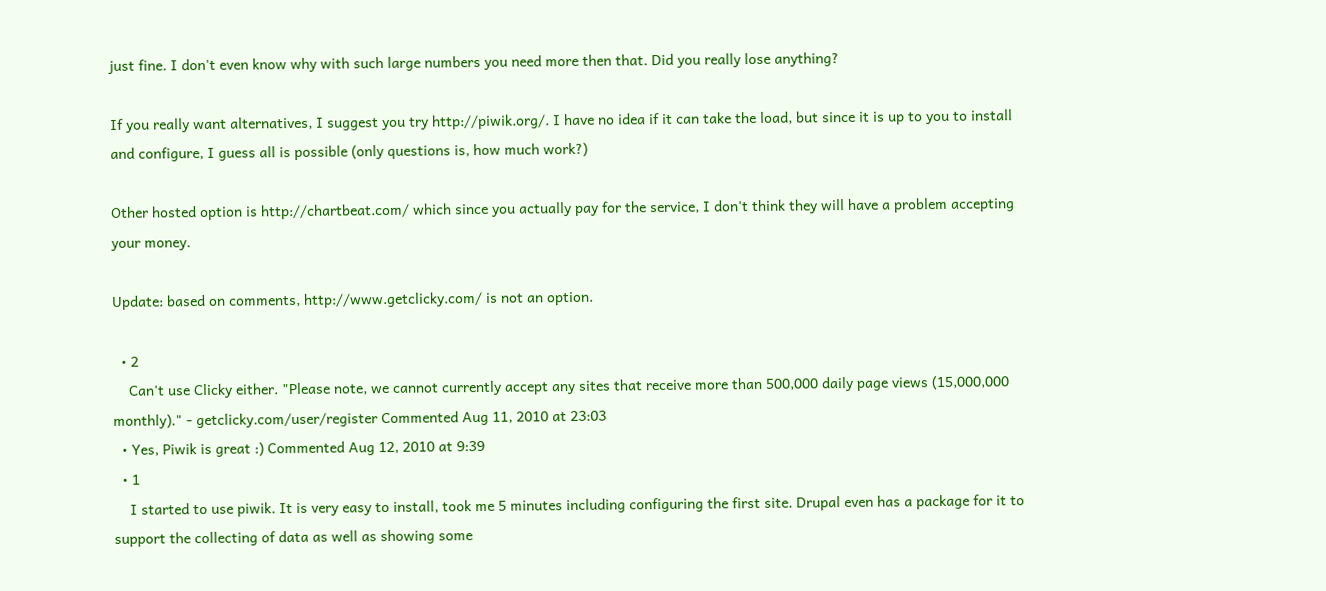just fine. I don't even know why with such large numbers you need more then that. Did you really lose anything?

If you really want alternatives, I suggest you try http://piwik.org/. I have no idea if it can take the load, but since it is up to you to install and configure, I guess all is possible (only questions is, how much work?)

Other hosted option is http://chartbeat.com/ which since you actually pay for the service, I don't think they will have a problem accepting your money.

Update: based on comments, http://www.getclicky.com/ is not an option.

  • 2
    Can't use Clicky either. "Please note, we cannot currently accept any sites that receive more than 500,000 daily page views (15,000,000 monthly)." - getclicky.com/user/register Commented Aug 11, 2010 at 23:03
  • Yes, Piwik is great :) Commented Aug 12, 2010 at 9:39
  • 1
    I started to use piwik. It is very easy to install, took me 5 minutes including configuring the first site. Drupal even has a package for it to support the collecting of data as well as showing some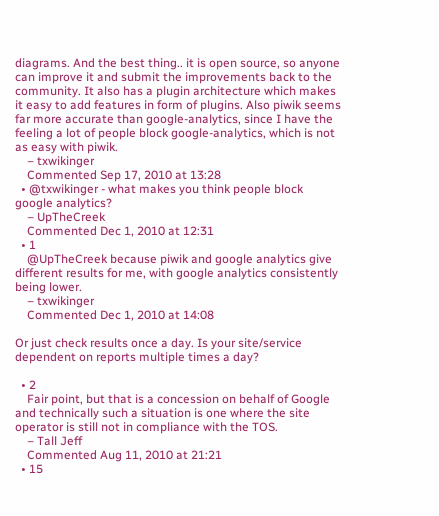diagrams. And the best thing.. it is open source, so anyone can improve it and submit the improvements back to the community. It also has a plugin architecture which makes it easy to add features in form of plugins. Also piwik seems far more accurate than google-analytics, since I have the feeling a lot of people block google-analytics, which is not as easy with piwik.
    – txwikinger
    Commented Sep 17, 2010 at 13:28
  • @txwikinger - what makes you think people block google analytics?
    – UpTheCreek
    Commented Dec 1, 2010 at 12:31
  • 1
    @UpTheCreek because piwik and google analytics give different results for me, with google analytics consistently being lower.
    – txwikinger
    Commented Dec 1, 2010 at 14:08

Or just check results once a day. Is your site/service dependent on reports multiple times a day?

  • 2
    Fair point, but that is a concession on behalf of Google and technically such a situation is one where the site operator is still not in compliance with the TOS.
    – Tall Jeff
    Commented Aug 11, 2010 at 21:21
  • 15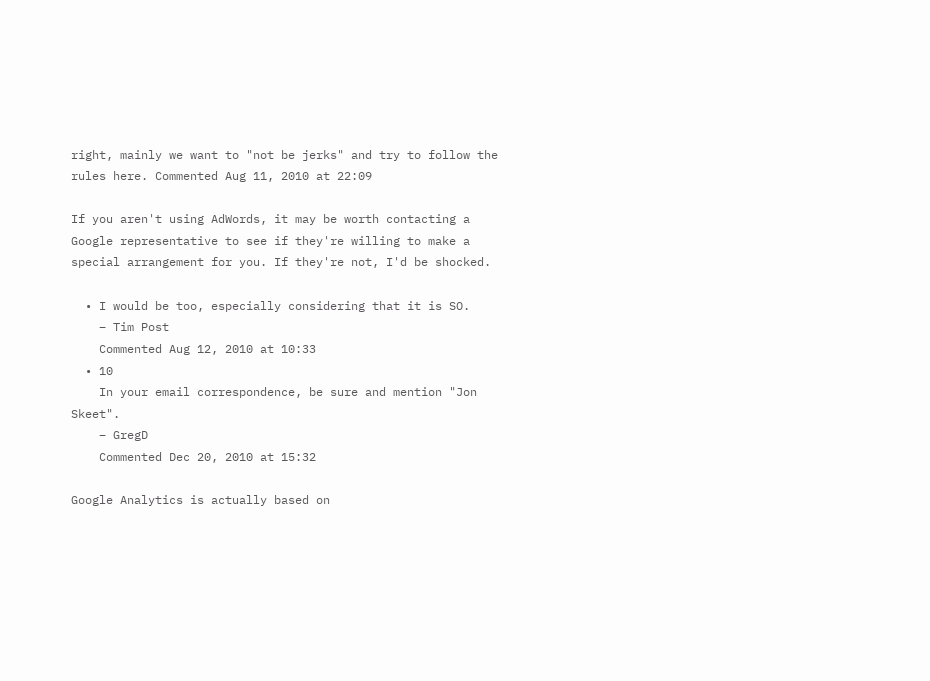right, mainly we want to "not be jerks" and try to follow the rules here. Commented Aug 11, 2010 at 22:09

If you aren't using AdWords, it may be worth contacting a Google representative to see if they're willing to make a special arrangement for you. If they're not, I'd be shocked.

  • I would be too, especially considering that it is SO.
    – Tim Post
    Commented Aug 12, 2010 at 10:33
  • 10
    In your email correspondence, be sure and mention "Jon Skeet".
    – GregD
    Commented Dec 20, 2010 at 15:32

Google Analytics is actually based on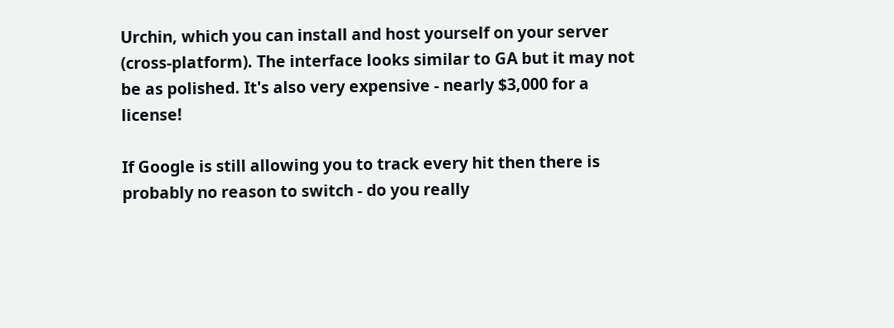Urchin, which you can install and host yourself on your server (cross-platform). The interface looks similar to GA but it may not be as polished. It's also very expensive - nearly $3,000 for a license!

If Google is still allowing you to track every hit then there is probably no reason to switch - do you really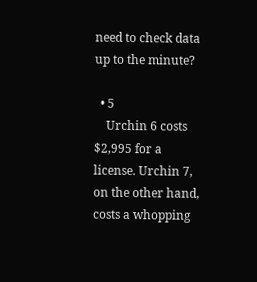need to check data up to the minute?

  • 5
    Urchin 6 costs $2,995 for a license. Urchin 7, on the other hand, costs a whopping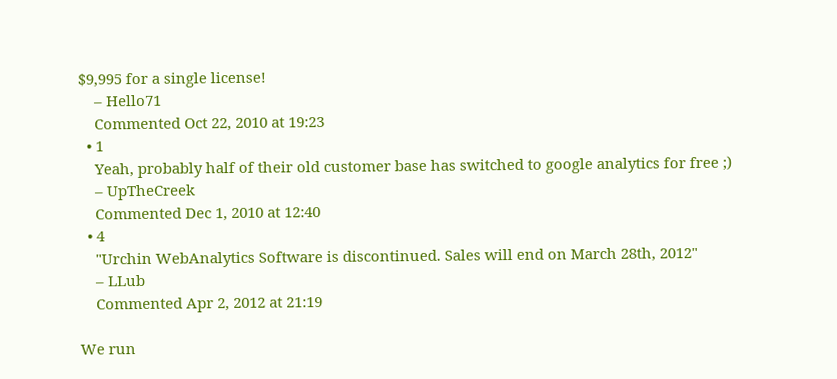$9,995 for a single license!
    – Hello71
    Commented Oct 22, 2010 at 19:23
  • 1
    Yeah, probably half of their old customer base has switched to google analytics for free ;)
    – UpTheCreek
    Commented Dec 1, 2010 at 12:40
  • 4
    "Urchin WebAnalytics Software is discontinued. Sales will end on March 28th, 2012"
    – LLub
    Commented Apr 2, 2012 at 21:19

We run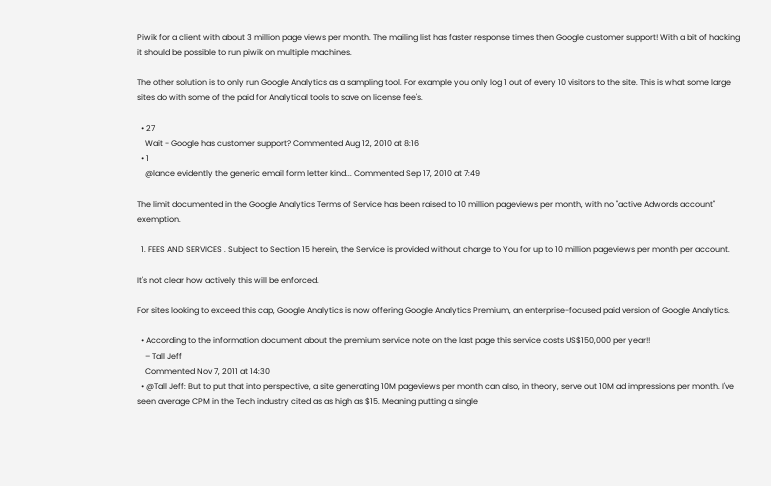Piwik for a client with about 3 million page views per month. The mailing list has faster response times then Google customer support! With a bit of hacking it should be possible to run piwik on multiple machines.

The other solution is to only run Google Analytics as a sampling tool. For example you only log 1 out of every 10 visitors to the site. This is what some large sites do with some of the paid for Analytical tools to save on license fee's.

  • 27
    Wait - Google has customer support? Commented Aug 12, 2010 at 8:16
  • 1
    @lance evidently the generic email form letter kind... Commented Sep 17, 2010 at 7:49

The limit documented in the Google Analytics Terms of Service has been raised to 10 million pageviews per month, with no "active Adwords account" exemption.

  1. FEES AND SERVICES . Subject to Section 15 herein, the Service is provided without charge to You for up to 10 million pageviews per month per account.

It's not clear how actively this will be enforced.

For sites looking to exceed this cap, Google Analytics is now offering Google Analytics Premium, an enterprise-focused paid version of Google Analytics.

  • According to the information document about the premium service note on the last page this service costs US$150,000 per year!!
    – Tall Jeff
    Commented Nov 7, 2011 at 14:30
  • @Tall Jeff: But to put that into perspective, a site generating 10M pageviews per month can also, in theory, serve out 10M ad impressions per month. I've seen average CPM in the Tech industry cited as as high as $15. Meaning putting a single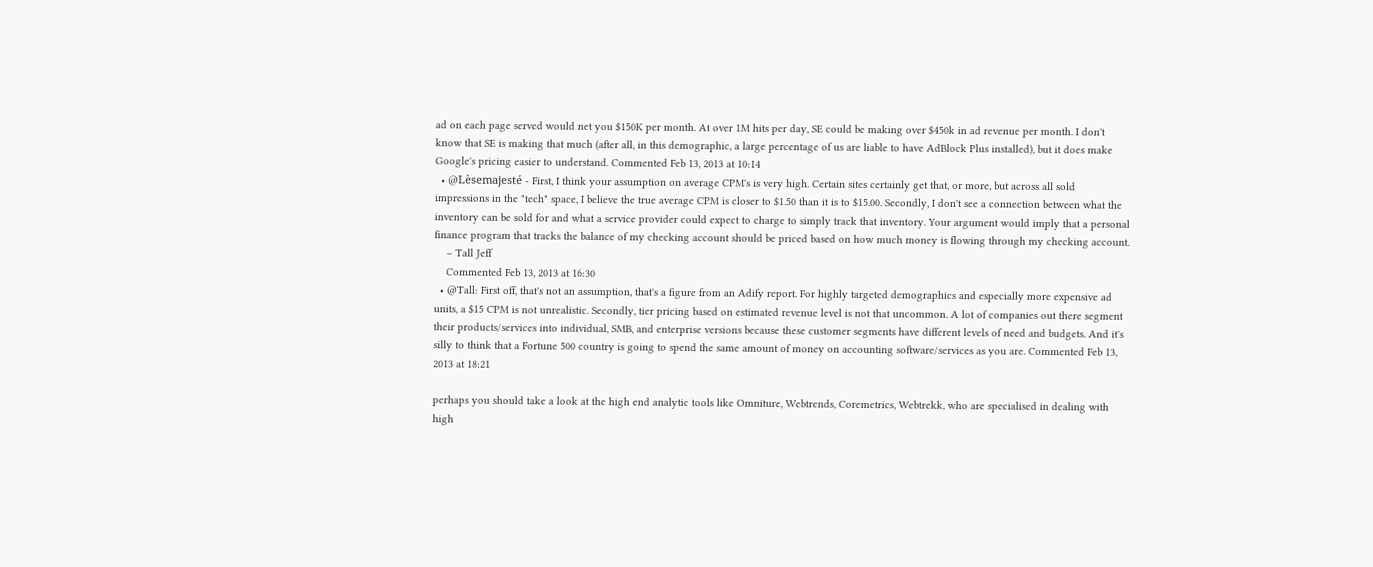ad on each page served would net you $150K per month. At over 1M hits per day, SE could be making over $450k in ad revenue per month. I don't know that SE is making that much (after all, in this demographic, a large percentage of us are liable to have AdBlock Plus installed), but it does make Google's pricing easier to understand. Commented Feb 13, 2013 at 10:14
  • @Lèsemajesté - First, I think your assumption on average CPM's is very high. Certain sites certainly get that, or more, but across all sold impressions in the "tech" space, I believe the true average CPM is closer to $1.50 than it is to $15.00. Secondly, I don't see a connection between what the inventory can be sold for and what a service provider could expect to charge to simply track that inventory. Your argument would imply that a personal finance program that tracks the balance of my checking account should be priced based on how much money is flowing through my checking account.
    – Tall Jeff
    Commented Feb 13, 2013 at 16:30
  • @Tall: First off, that's not an assumption, that's a figure from an Adify report. For highly targeted demographics and especially more expensive ad units, a $15 CPM is not unrealistic. Secondly, tier pricing based on estimated revenue level is not that uncommon. A lot of companies out there segment their products/services into individual, SMB, and enterprise versions because these customer segments have different levels of need and budgets. And it's silly to think that a Fortune 500 country is going to spend the same amount of money on accounting software/services as you are. Commented Feb 13, 2013 at 18:21

perhaps you should take a look at the high end analytic tools like Omniture, Webtrends, Coremetrics, Webtrekk, who are specialised in dealing with high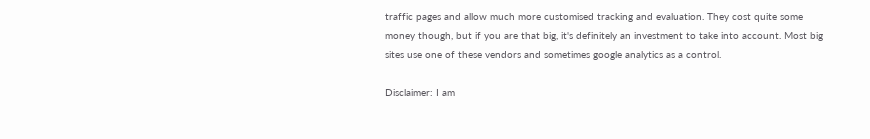traffic pages and allow much more customised tracking and evaluation. They cost quite some money though, but if you are that big, it's definitely an investment to take into account. Most big sites use one of these vendors and sometimes google analytics as a control.

Disclaimer: I am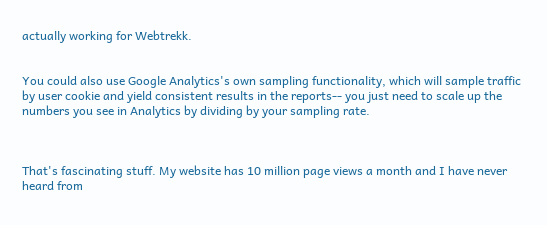actually working for Webtrekk.


You could also use Google Analytics's own sampling functionality, which will sample traffic by user cookie and yield consistent results in the reports-- you just need to scale up the numbers you see in Analytics by dividing by your sampling rate.



That's fascinating stuff. My website has 10 million page views a month and I have never heard from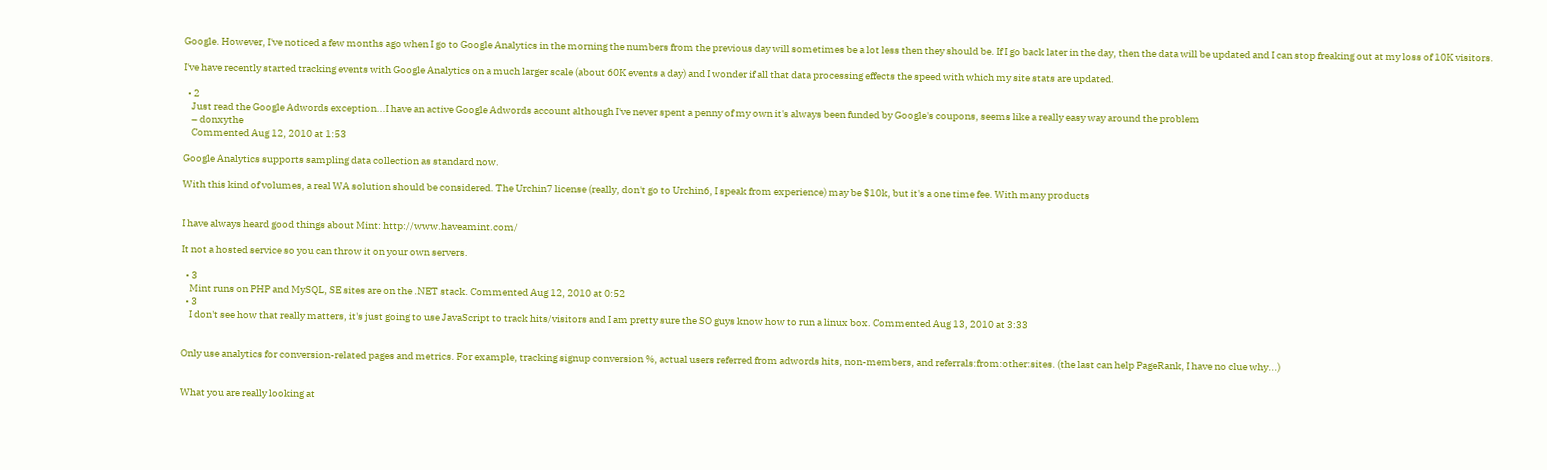Google. However, I've noticed a few months ago when I go to Google Analytics in the morning the numbers from the previous day will sometimes be a lot less then they should be. If I go back later in the day, then the data will be updated and I can stop freaking out at my loss of 10K visitors.

I've have recently started tracking events with Google Analytics on a much larger scale (about 60K events a day) and I wonder if all that data processing effects the speed with which my site stats are updated.

  • 2
    Just read the Google Adwords exception...I have an active Google Adwords account although I've never spent a penny of my own it's always been funded by Google's coupons, seems like a really easy way around the problem
    – donxythe
    Commented Aug 12, 2010 at 1:53

Google Analytics supports sampling data collection as standard now.

With this kind of volumes, a real WA solution should be considered. The Urchin7 license (really, don't go to Urchin6, I speak from experience) may be $10k, but it's a one time fee. With many products


I have always heard good things about Mint: http://www.haveamint.com/

It not a hosted service so you can throw it on your own servers.

  • 3
    Mint runs on PHP and MySQL, SE sites are on the .NET stack. Commented Aug 12, 2010 at 0:52
  • 3
    I don't see how that really matters, it's just going to use JavaScript to track hits/visitors and I am pretty sure the SO guys know how to run a linux box. Commented Aug 13, 2010 at 3:33


Only use analytics for conversion-related pages and metrics. For example, tracking signup conversion %, actual users referred from adwords hits, non-members, and referrals:from:other:sites. (the last can help PageRank, I have no clue why...)


What you are really looking at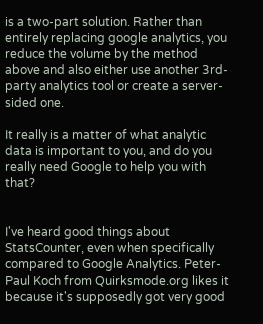is a two-part solution. Rather than entirely replacing google analytics, you reduce the volume by the method above and also either use another 3rd-party analytics tool or create a server-sided one.

It really is a matter of what analytic data is important to you, and do you really need Google to help you with that?


I've heard good things about StatsCounter, even when specifically compared to Google Analytics. Peter-Paul Koch from Quirksmode.org likes it because it's supposedly got very good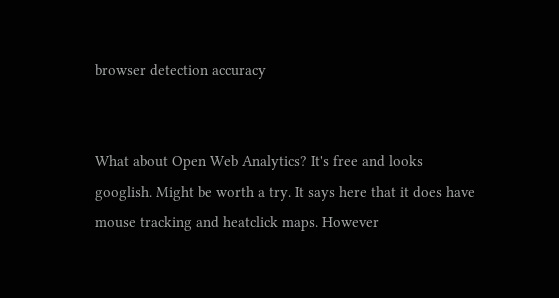browser detection accuracy


What about Open Web Analytics? It's free and looks googlish. Might be worth a try. It says here that it does have mouse tracking and heatclick maps. However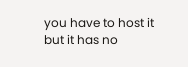you have to host it but it has no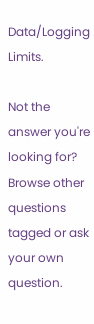Data/Logging Limits.

Not the answer you're looking for? Browse other questions tagged or ask your own question.